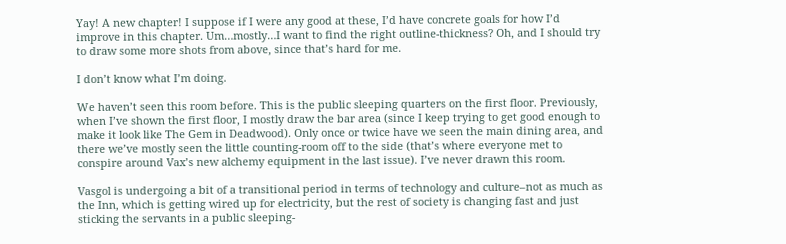Yay! A new chapter! I suppose if I were any good at these, I’d have concrete goals for how I’d improve in this chapter. Um…mostly…I want to find the right outline-thickness? Oh, and I should try to draw some more shots from above, since that’s hard for me.

I don’t know what I’m doing.

We haven’t seen this room before. This is the public sleeping quarters on the first floor. Previously, when I’ve shown the first floor, I mostly draw the bar area (since I keep trying to get good enough to make it look like The Gem in Deadwood). Only once or twice have we seen the main dining area, and there we’ve mostly seen the little counting-room off to the side (that’s where everyone met to conspire around Vax’s new alchemy equipment in the last issue). I’ve never drawn this room.

Vasgol is undergoing a bit of a transitional period in terms of technology and culture–not as much as the Inn, which is getting wired up for electricity, but the rest of society is changing fast and just sticking the servants in a public sleeping-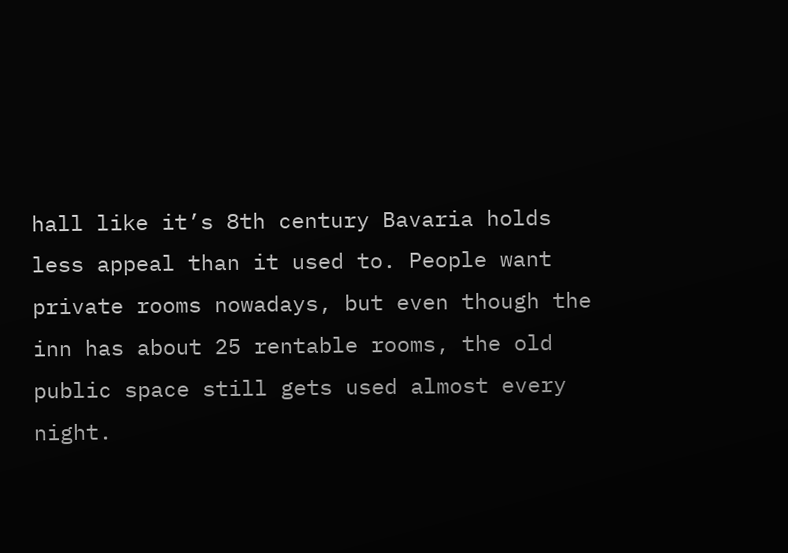hall like it’s 8th century Bavaria holds less appeal than it used to. People want private rooms nowadays, but even though the inn has about 25 rentable rooms, the old public space still gets used almost every night.